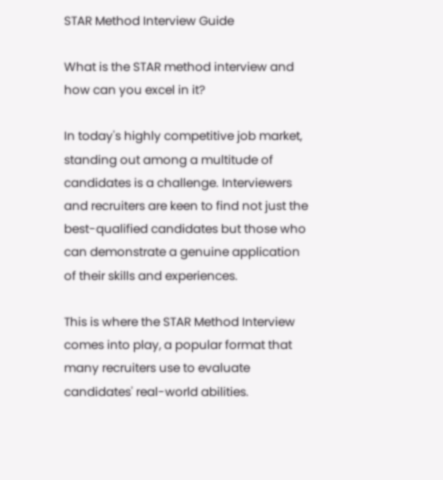STAR Method Interview Guide

What is the STAR method interview and how can you excel in it?

In today's highly competitive job market, standing out among a multitude of candidates is a challenge. Interviewers and recruiters are keen to find not just the best-qualified candidates but those who can demonstrate a genuine application of their skills and experiences.

This is where the STAR Method Interview comes into play, a popular format that many recruiters use to evaluate candidates' real-world abilities.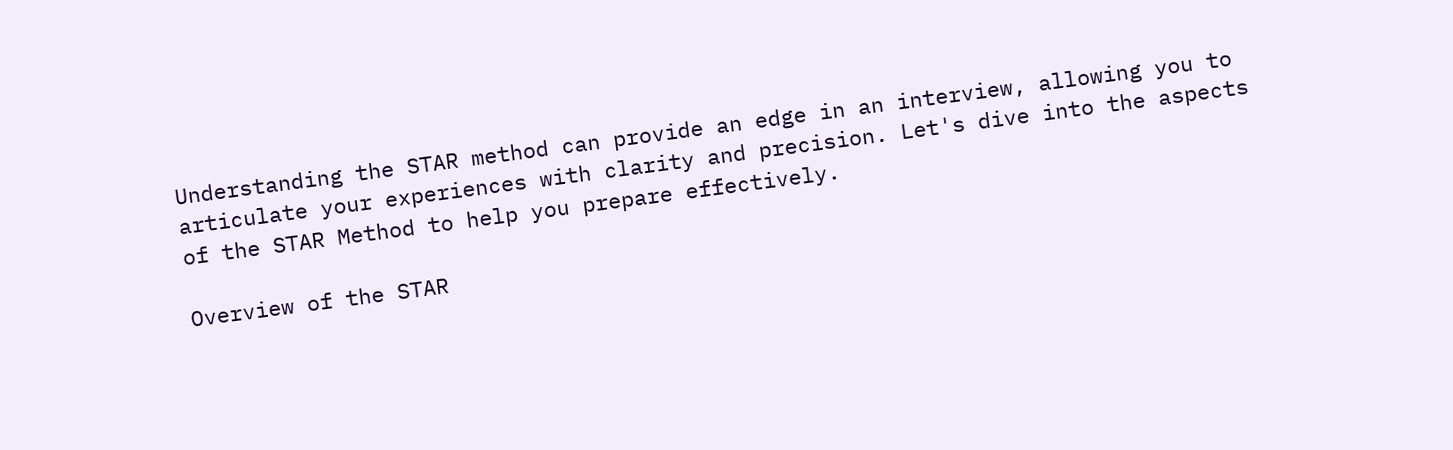Understanding the STAR method can provide an edge in an interview, allowing you to articulate your experiences with clarity and precision. Let's dive into the aspects of the STAR Method to help you prepare effectively.

Overview of the STAR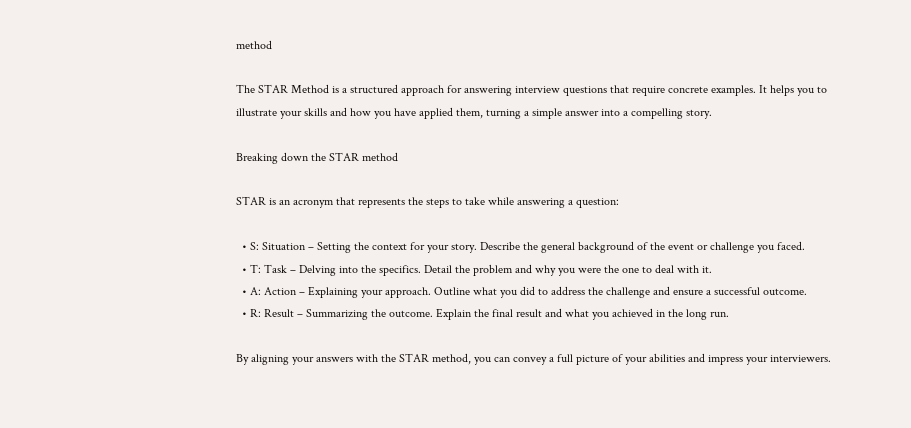method

The STAR Method is a structured approach for answering interview questions that require concrete examples. It helps you to illustrate your skills and how you have applied them, turning a simple answer into a compelling story.

Breaking down the STAR method

STAR is an acronym that represents the steps to take while answering a question:

  • S: Situation – Setting the context for your story. Describe the general background of the event or challenge you faced.
  • T: Task – Delving into the specifics. Detail the problem and why you were the one to deal with it.
  • A: Action – Explaining your approach. Outline what you did to address the challenge and ensure a successful outcome.
  • R: Result – Summarizing the outcome. Explain the final result and what you achieved in the long run.

By aligning your answers with the STAR method, you can convey a full picture of your abilities and impress your interviewers.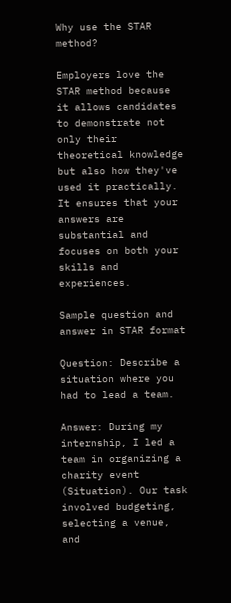Why use the STAR method?

Employers love the STAR method because it allows candidates to demonstrate not only their theoretical knowledge but also how they've used it practically. It ensures that your answers are substantial and focuses on both your skills and experiences.

Sample question and answer in STAR format

Question: Describe a situation where you had to lead a team.

Answer: During my internship, I led a team in organizing a charity event (Situation). Our task involved budgeting, selecting a venue, and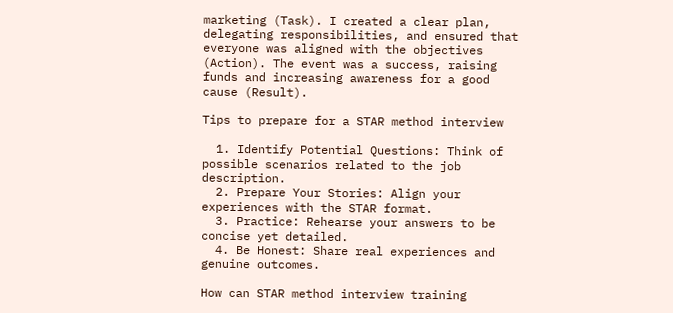marketing (Task). I created a clear plan, delegating responsibilities, and ensured that everyone was aligned with the objectives (Action). The event was a success, raising funds and increasing awareness for a good cause (Result).

Tips to prepare for a STAR method interview

  1. Identify Potential Questions: Think of possible scenarios related to the job description.
  2. Prepare Your Stories: Align your experiences with the STAR format.
  3. Practice: Rehearse your answers to be concise yet detailed.
  4. Be Honest: Share real experiences and genuine outcomes.

How can STAR method interview training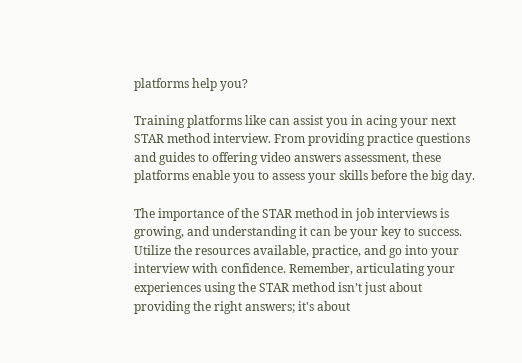platforms help you?

Training platforms like can assist you in acing your next STAR method interview. From providing practice questions and guides to offering video answers assessment, these platforms enable you to assess your skills before the big day.

The importance of the STAR method in job interviews is growing, and understanding it can be your key to success. Utilize the resources available, practice, and go into your interview with confidence. Remember, articulating your experiences using the STAR method isn’t just about providing the right answers; it's about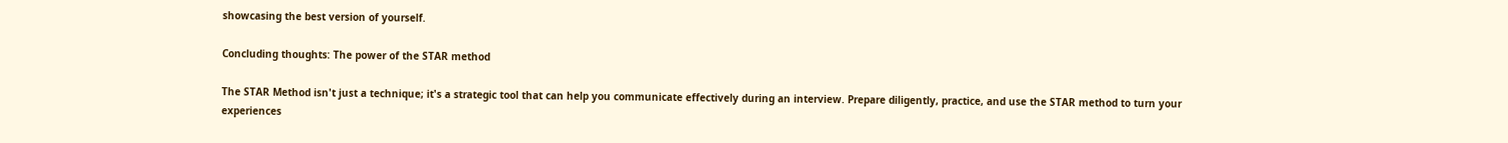showcasing the best version of yourself.

Concluding thoughts: The power of the STAR method

The STAR Method isn't just a technique; it's a strategic tool that can help you communicate effectively during an interview. Prepare diligently, practice, and use the STAR method to turn your experiences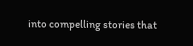into compelling stories that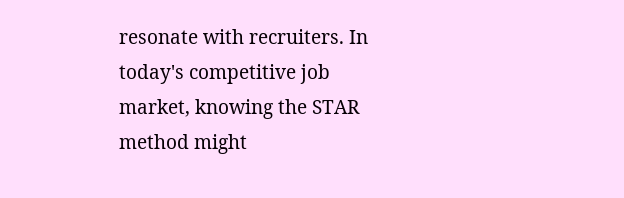resonate with recruiters. In today's competitive job market, knowing the STAR method might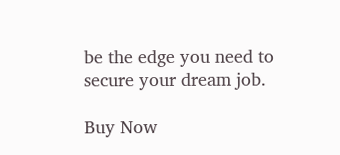be the edge you need to secure your dream job.

Buy Now